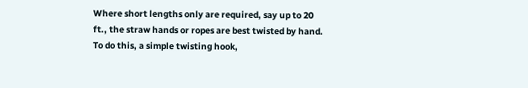Where short lengths only are required, say up to 20 ft., the straw hands or ropes are best twisted by hand. To do this, a simple twisting hook,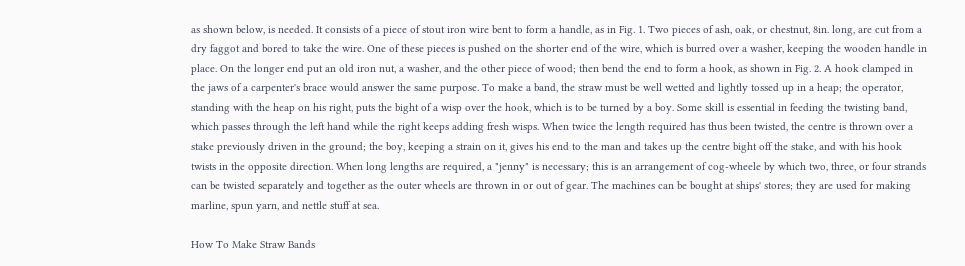as shown below, is needed. It consists of a piece of stout iron wire bent to form a handle, as in Fig. 1. Two pieces of ash, oak, or chestnut, 8in. long, are cut from a dry faggot and bored to take the wire. One of these pieces is pushed on the shorter end of the wire, which is burred over a washer, keeping the wooden handle in place. On the longer end put an old iron nut, a washer, and the other piece of wood; then bend the end to form a hook, as shown in Fig. 2. A hook clamped in the jaws of a carpenter's brace would answer the same purpose. To make a band, the straw must be well wetted and lightly tossed up in a heap; the operator, standing with the heap on his right, puts the bight of a wisp over the hook, which is to be turned by a boy. Some skill is essential in feeding the twisting band, which passes through the left hand while the right keeps adding fresh wisps. When twice the length required has thus been twisted, the centre is thrown over a stake previously driven in the ground; the boy, keeping a strain on it, gives his end to the man and takes up the centre bight off the stake, and with his hook twists in the opposite direction. When long lengths are required, a "jenny" is necessary; this is an arrangement of cog-wheele by which two, three, or four strands can be twisted separately and together as the outer wheels are thrown in or out of gear. The machines can be bought at ships' stores; they are used for making marline, spun yarn, and nettle stuff at sea.

How To Make Straw Bands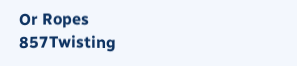Or Ropes 857Twisting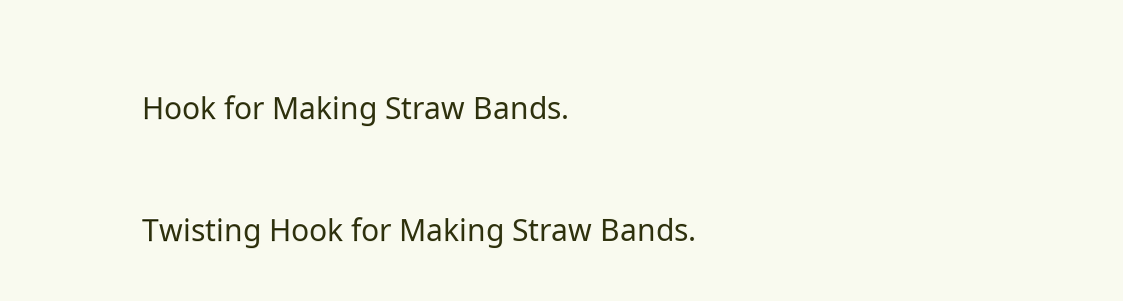Hook for Making Straw Bands.

Twisting Hook for Making Straw Bands.